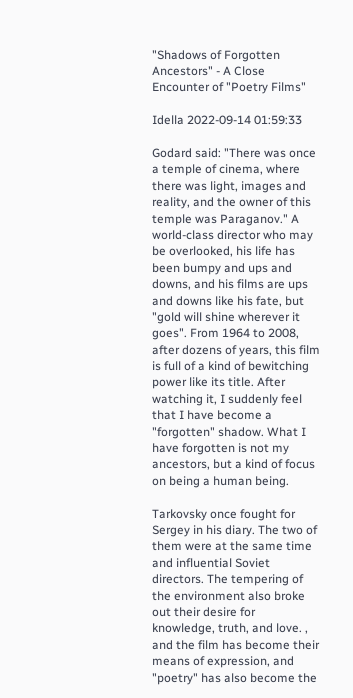"Shadows of Forgotten Ancestors" - A Close Encounter of "Poetry Films"

Idella 2022-09-14 01:59:33

Godard said: "There was once a temple of cinema, where there was light, images and reality, and the owner of this temple was Paraganov." A world-class director who may be overlooked, his life has been bumpy and ups and downs, and his films are ups and downs like his fate, but "gold will shine wherever it goes". From 1964 to 2008, after dozens of years, this film is full of a kind of bewitching power like its title. After watching it, I suddenly feel that I have become a "forgotten" shadow. What I have forgotten is not my ancestors, but a kind of focus on being a human being.

Tarkovsky once fought for Sergey in his diary. The two of them were at the same time and influential Soviet directors. The tempering of the environment also broke out their desire for knowledge, truth, and love. , and the film has become their means of expression, and "poetry" has also become the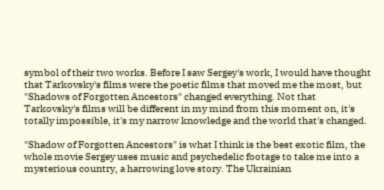symbol of their two works. Before I saw Sergey's work, I would have thought that Tarkovsky's films were the poetic films that moved me the most, but "Shadows of Forgotten Ancestors" changed everything. Not that Tarkovsky's films will be different in my mind from this moment on, it's totally impossible, it's my narrow knowledge and the world that's changed.

"Shadow of Forgotten Ancestors" is what I think is the best exotic film, the whole movie Sergey uses music and psychedelic footage to take me into a mysterious country, a harrowing love story. The Ukrainian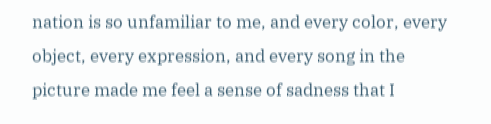nation is so unfamiliar to me, and every color, every object, every expression, and every song in the picture made me feel a sense of sadness that I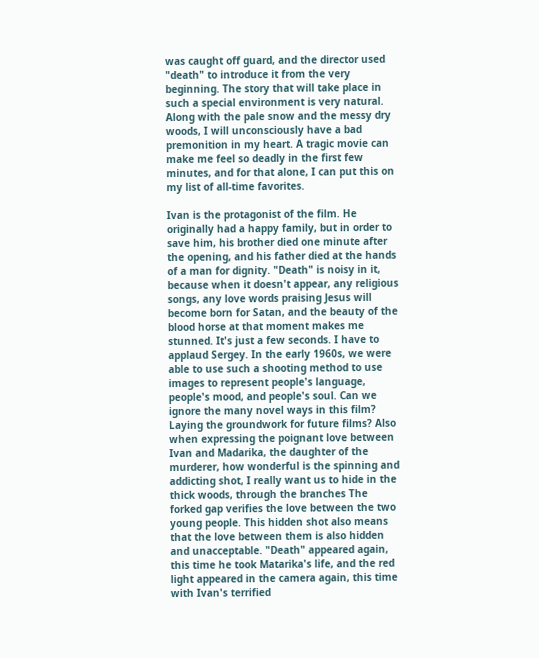was caught off guard, and the director used "death" to introduce it from the very beginning. The story that will take place in such a special environment is very natural. Along with the pale snow and the messy dry woods, I will unconsciously have a bad premonition in my heart. A tragic movie can make me feel so deadly in the first few minutes, and for that alone, I can put this on my list of all-time favorites.

Ivan is the protagonist of the film. He originally had a happy family, but in order to save him, his brother died one minute after the opening, and his father died at the hands of a man for dignity. "Death" is noisy in it, because when it doesn't appear, any religious songs, any love words praising Jesus will become born for Satan, and the beauty of the blood horse at that moment makes me stunned. It's just a few seconds. I have to applaud Sergey. In the early 1960s, we were able to use such a shooting method to use images to represent people's language, people's mood, and people's soul. Can we ignore the many novel ways in this film? Laying the groundwork for future films? Also when expressing the poignant love between Ivan and Madarika, the daughter of the murderer, how wonderful is the spinning and addicting shot, I really want us to hide in the thick woods, through the branches The forked gap verifies the love between the two young people. This hidden shot also means that the love between them is also hidden and unacceptable. "Death" appeared again, this time he took Matarika's life, and the red light appeared in the camera again, this time with Ivan's terrified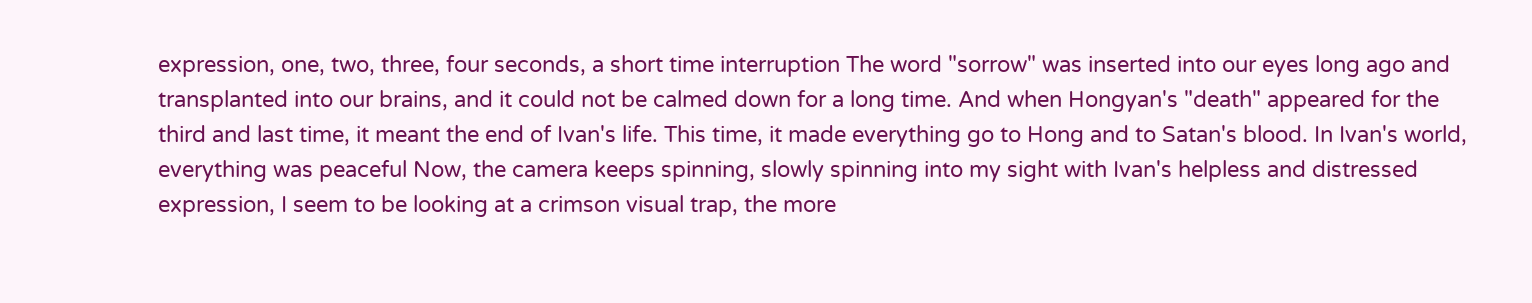expression, one, two, three, four seconds, a short time interruption The word "sorrow" was inserted into our eyes long ago and transplanted into our brains, and it could not be calmed down for a long time. And when Hongyan's "death" appeared for the third and last time, it meant the end of Ivan's life. This time, it made everything go to Hong and to Satan's blood. In Ivan's world, everything was peaceful Now, the camera keeps spinning, slowly spinning into my sight with Ivan's helpless and distressed expression, I seem to be looking at a crimson visual trap, the more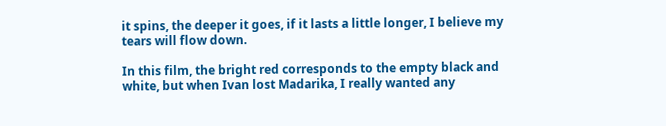it spins, the deeper it goes, if it lasts a little longer, I believe my tears will flow down.

In this film, the bright red corresponds to the empty black and white, but when Ivan lost Madarika, I really wanted any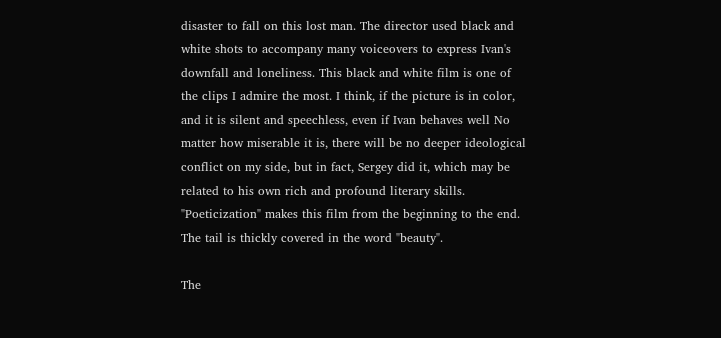disaster to fall on this lost man. The director used black and white shots to accompany many voiceovers to express Ivan's downfall and loneliness. This black and white film is one of the clips I admire the most. I think, if the picture is in color, and it is silent and speechless, even if Ivan behaves well No matter how miserable it is, there will be no deeper ideological conflict on my side, but in fact, Sergey did it, which may be related to his own rich and profound literary skills. "Poeticization" makes this film from the beginning to the end. The tail is thickly covered in the word "beauty".

The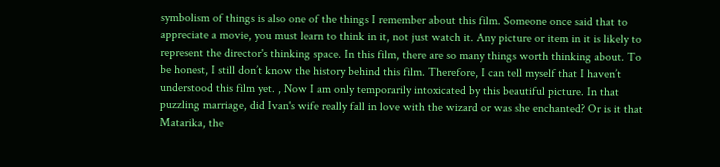symbolism of things is also one of the things I remember about this film. Someone once said that to appreciate a movie, you must learn to think in it, not just watch it. Any picture or item in it is likely to represent the director's thinking space. In this film, there are so many things worth thinking about. To be honest, I still don’t know the history behind this film. Therefore, I can tell myself that I haven’t understood this film yet. , Now I am only temporarily intoxicated by this beautiful picture. In that puzzling marriage, did Ivan's wife really fall in love with the wizard or was she enchanted? Or is it that Matarika, the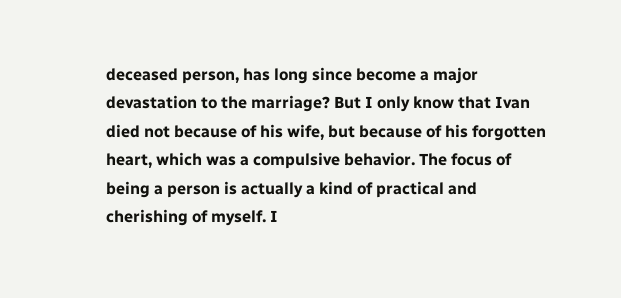deceased person, has long since become a major devastation to the marriage? But I only know that Ivan died not because of his wife, but because of his forgotten heart, which was a compulsive behavior. The focus of being a person is actually a kind of practical and cherishing of myself. I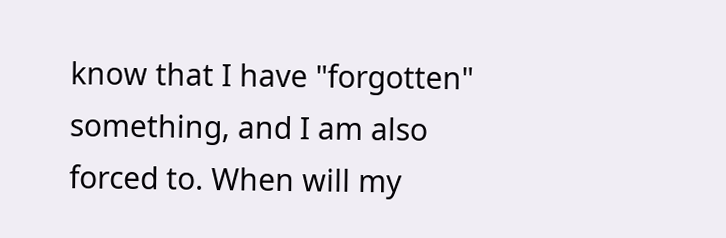know that I have "forgotten" something, and I am also forced to. When will my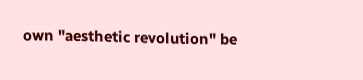own "aesthetic revolution" be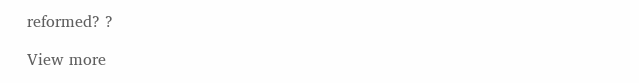reformed? ?

View more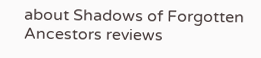about Shadows of Forgotten Ancestors reviews